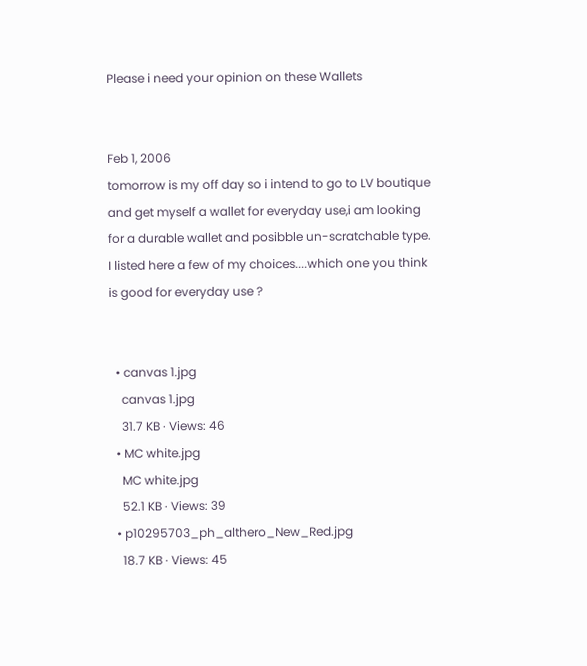Please i need your opinion on these Wallets


Feb 1, 2006
tomorrow is my off day so i intend to go to LV boutique and get myself a wallet for everyday use,i am looking for a durable wallet and posibble un-scratchable type.
I listed here a few of my choices....which one you think is good for everyday use ?


  • canvas 1.jpg
    canvas 1.jpg
    31.7 KB · Views: 46
  • MC white.jpg
    MC white.jpg
    52.1 KB · Views: 39
  • p10295703_ph_althero_New_Red.jpg
    18.7 KB · Views: 45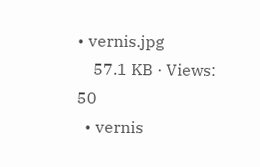• vernis.jpg
    57.1 KB · Views: 50
  • vernis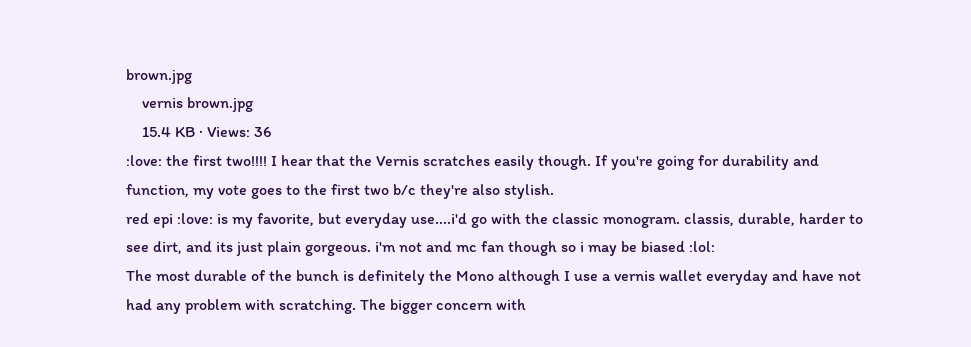brown.jpg
    vernis brown.jpg
    15.4 KB · Views: 36
:love: the first two!!!! I hear that the Vernis scratches easily though. If you're going for durability and function, my vote goes to the first two b/c they're also stylish.
red epi :love: is my favorite, but everyday use....i'd go with the classic monogram. classis, durable, harder to see dirt, and its just plain gorgeous. i'm not and mc fan though so i may be biased :lol:
The most durable of the bunch is definitely the Mono although I use a vernis wallet everyday and have not had any problem with scratching. The bigger concern with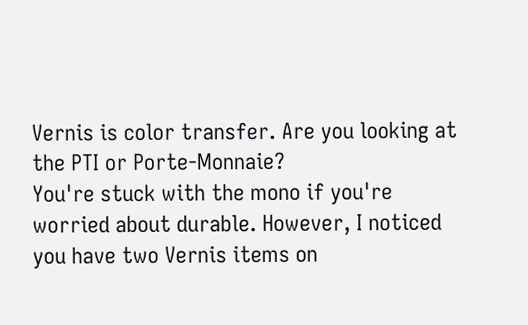Vernis is color transfer. Are you looking at the PTI or Porte-Monnaie?
You're stuck with the mono if you're worried about durable. However, I noticed you have two Vernis items on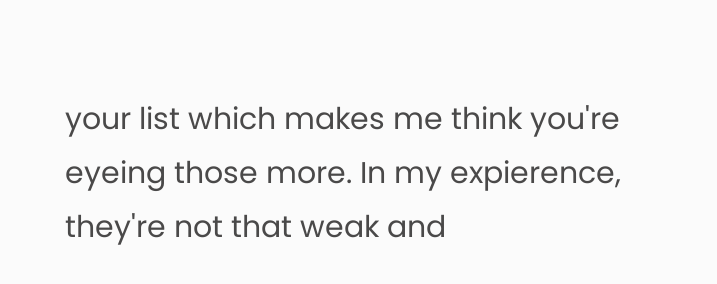your list which makes me think you're eyeing those more. In my expierence, they're not that weak and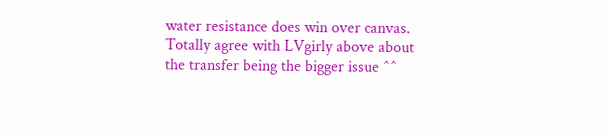water resistance does win over canvas.
Totally agree with LVgirly above about the transfer being the bigger issue ^^